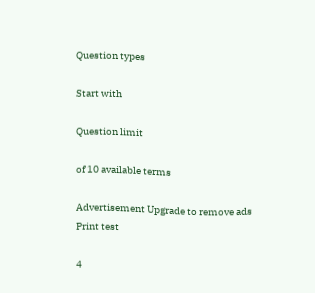Question types

Start with

Question limit

of 10 available terms

Advertisement Upgrade to remove ads
Print test

4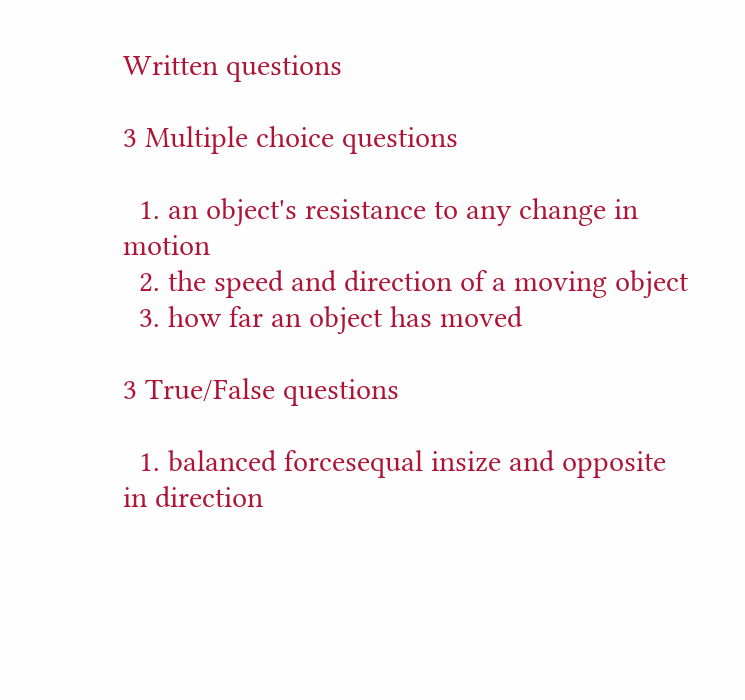Written questions

3 Multiple choice questions

  1. an object's resistance to any change in motion
  2. the speed and direction of a moving object
  3. how far an object has moved

3 True/False questions

  1. balanced forcesequal insize and opposite in direction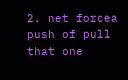2. net forcea push of pull that one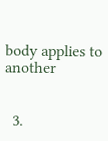body applies to another


  3.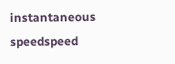instantaneous speedspeed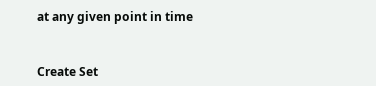at any given point in time


Create Set